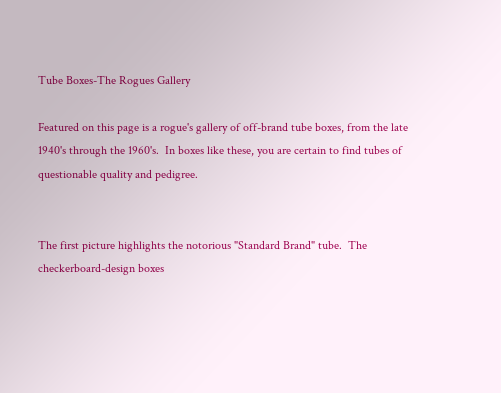Tube Boxes-The Rogues Gallery

Featured on this page is a rogue's gallery of off-brand tube boxes, from the late 1940's through the 1960's.  In boxes like these, you are certain to find tubes of questionable quality and pedigree.


The first picture highlights the notorious "Standard Brand" tube.  The checkerboard-design boxes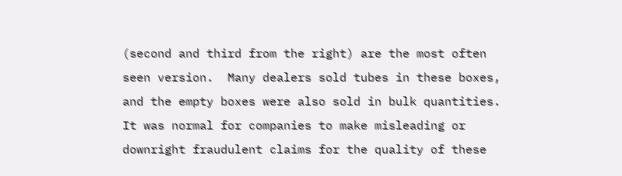(second and third from the right) are the most often seen version.  Many dealers sold tubes in these boxes, and the empty boxes were also sold in bulk quantities.  It was normal for companies to make misleading or downright fraudulent claims for the quality of these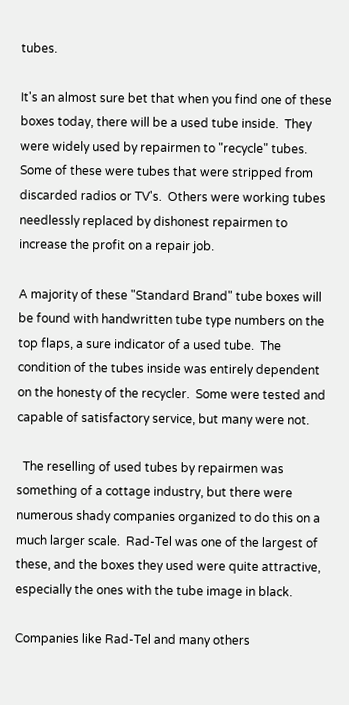tubes.

It's an almost sure bet that when you find one of these boxes today, there will be a used tube inside.  They were widely used by repairmen to "recycle" tubes.  Some of these were tubes that were stripped from discarded radios or TV's.  Others were working tubes needlessly replaced by dishonest repairmen to increase the profit on a repair job.

A majority of these "Standard Brand" tube boxes will be found with handwritten tube type numbers on the top flaps, a sure indicator of a used tube.  The condition of the tubes inside was entirely dependent on the honesty of the recycler.  Some were tested and capable of satisfactory service, but many were not.

  The reselling of used tubes by repairmen was something of a cottage industry, but there were numerous shady companies organized to do this on a much larger scale.  Rad-Tel was one of the largest of these, and the boxes they used were quite attractive, especially the ones with the tube image in black.

Companies like Rad-Tel and many others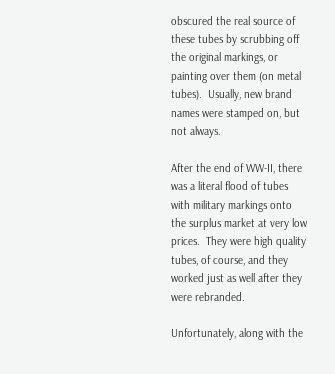obscured the real source of these tubes by scrubbing off the original markings, or painting over them (on metal tubes).  Usually, new brand names were stamped on, but not always.

After the end of WW-II, there was a literal flood of tubes with military markings onto the surplus market at very low prices.  They were high quality tubes, of course, and they worked just as well after they were rebranded.

Unfortunately, along with the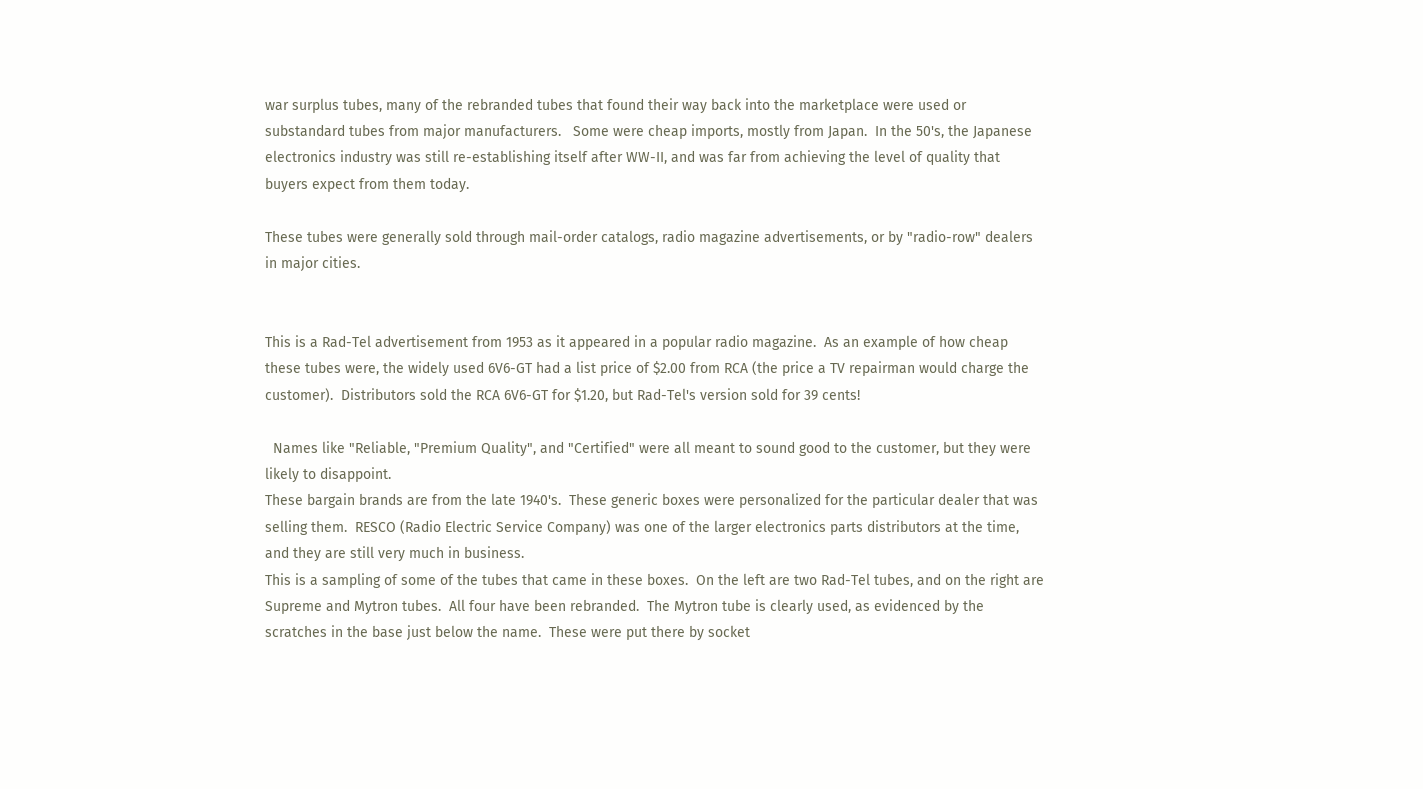war surplus tubes, many of the rebranded tubes that found their way back into the marketplace were used or substandard tubes from major manufacturers.   Some were cheap imports, mostly from Japan.  In the 50's, the Japanese electronics industry was still re-establishing itself after WW-II, and was far from achieving the level of quality that buyers expect from them today.

These tubes were generally sold through mail-order catalogs, radio magazine advertisements, or by "radio-row" dealers in major cities.


This is a Rad-Tel advertisement from 1953 as it appeared in a popular radio magazine.  As an example of how cheap these tubes were, the widely used 6V6-GT had a list price of $2.00 from RCA (the price a TV repairman would charge the customer).  Distributors sold the RCA 6V6-GT for $1.20, but Rad-Tel's version sold for 39 cents!

  Names like "Reliable, "Premium Quality", and "Certified" were all meant to sound good to the customer, but they were likely to disappoint.
These bargain brands are from the late 1940's.  These generic boxes were personalized for the particular dealer that was selling them.  RESCO (Radio Electric Service Company) was one of the larger electronics parts distributors at the time, and they are still very much in business.
This is a sampling of some of the tubes that came in these boxes.  On the left are two Rad-Tel tubes, and on the right are Supreme and Mytron tubes.  All four have been rebranded.  The Mytron tube is clearly used, as evidenced by the scratches in the base just below the name.  These were put there by socket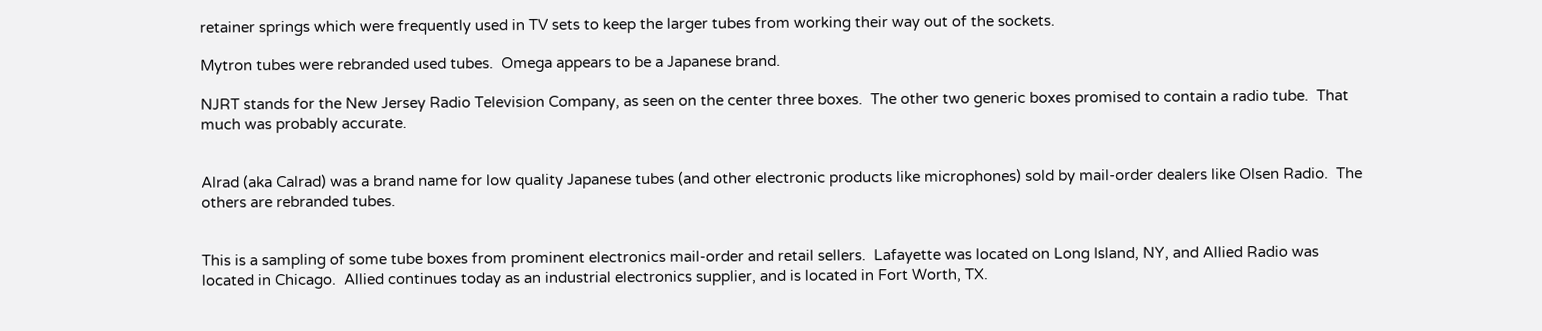retainer springs which were frequently used in TV sets to keep the larger tubes from working their way out of the sockets.

Mytron tubes were rebranded used tubes.  Omega appears to be a Japanese brand.

NJRT stands for the New Jersey Radio Television Company, as seen on the center three boxes.  The other two generic boxes promised to contain a radio tube.  That much was probably accurate.


Alrad (aka Calrad) was a brand name for low quality Japanese tubes (and other electronic products like microphones) sold by mail-order dealers like Olsen Radio.  The others are rebranded tubes.


This is a sampling of some tube boxes from prominent electronics mail-order and retail sellers.  Lafayette was located on Long Island, NY, and Allied Radio was located in Chicago.  Allied continues today as an industrial electronics supplier, and is located in Fort Worth, TX.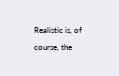Realistic is, of course, the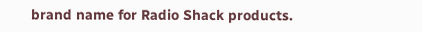brand name for Radio Shack products.